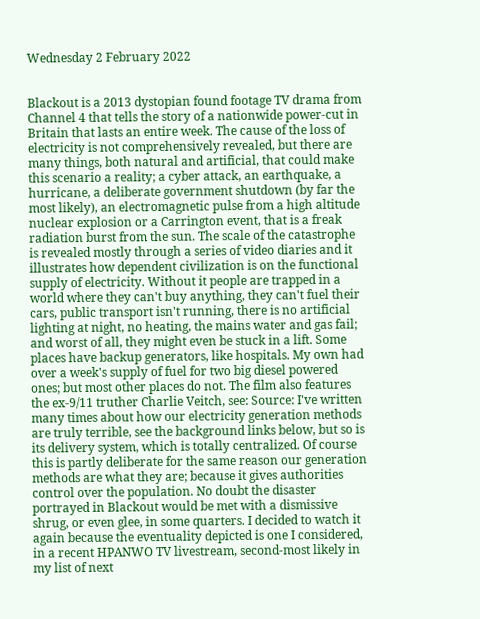Wednesday 2 February 2022


Blackout is a 2013 dystopian found footage TV drama from Channel 4 that tells the story of a nationwide power-cut in Britain that lasts an entire week. The cause of the loss of electricity is not comprehensively revealed, but there are many things, both natural and artificial, that could make this scenario a reality; a cyber attack, an earthquake, a hurricane, a deliberate government shutdown (by far the most likely), an electromagnetic pulse from a high altitude nuclear explosion or a Carrington event, that is a freak radiation burst from the sun. The scale of the catastrophe is revealed mostly through a series of video diaries and it illustrates how dependent civilization is on the functional supply of electricity. Without it people are trapped in a world where they can't buy anything, they can't fuel their cars, public transport isn't running, there is no artificial lighting at night, no heating, the mains water and gas fail; and worst of all, they might even be stuck in a lift. Some places have backup generators, like hospitals. My own had over a week's supply of fuel for two big diesel powered ones; but most other places do not. The film also features the ex-9/11 truther Charlie Veitch, see: Source: I've written many times about how our electricity generation methods are truly terrible, see the background links below, but so is its delivery system, which is totally centralized. Of course this is partly deliberate for the same reason our generation methods are what they are; because it gives authorities control over the population. No doubt the disaster portrayed in Blackout would be met with a dismissive shrug, or even glee, in some quarters. I decided to watch it again because the eventuality depicted is one I considered, in a recent HPANWO TV livestream, second-most likely in my list of next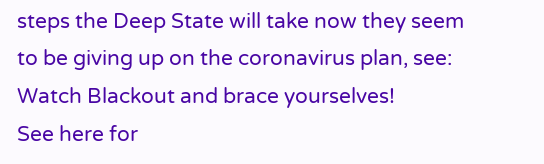steps the Deep State will take now they seem to be giving up on the coronavirus plan, see: Watch Blackout and brace yourselves!
See here for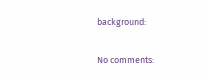background:

No comments: